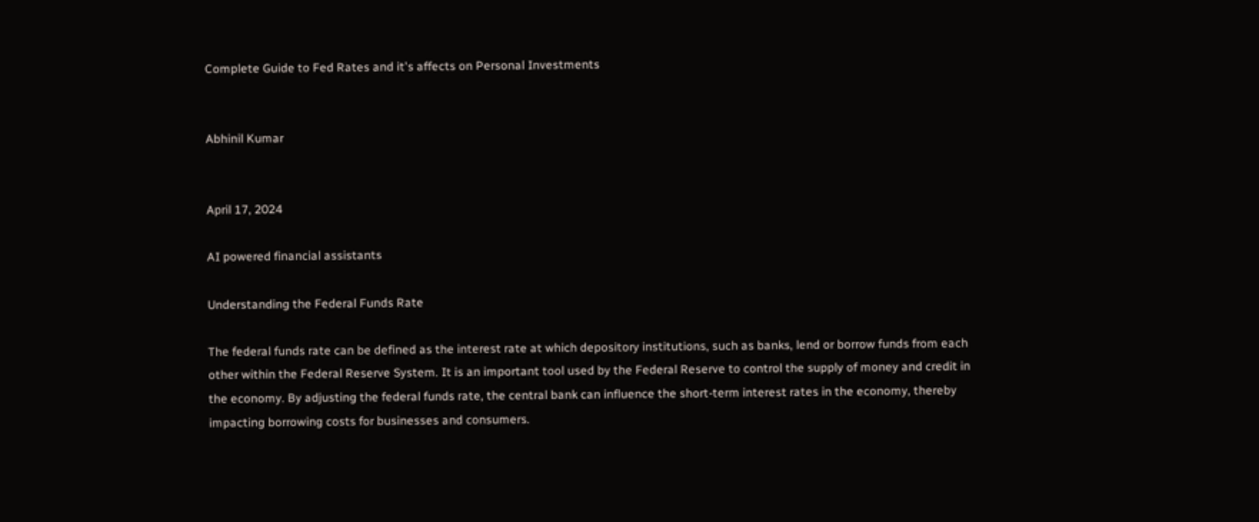Complete Guide to Fed Rates and it's affects on Personal Investments


Abhinil Kumar


April 17, 2024

AI powered financial assistants

Understanding the Federal Funds Rate

The federal funds rate can be defined as the interest rate at which depository institutions, such as banks, lend or borrow funds from each other within the Federal Reserve System. It is an important tool used by the Federal Reserve to control the supply of money and credit in the economy. By adjusting the federal funds rate, the central bank can influence the short-term interest rates in the economy, thereby impacting borrowing costs for businesses and consumers.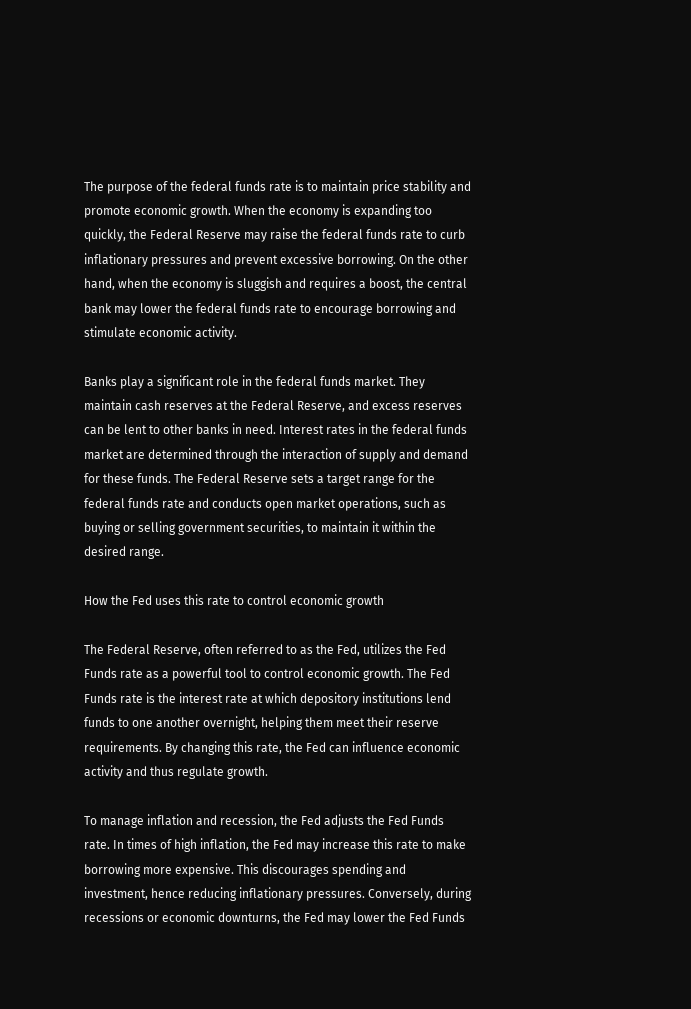The purpose of the federal funds rate is to maintain price stability and promote economic growth. When the economy is expanding too quickly, the Federal Reserve may raise the federal funds rate to curb inflationary pressures and prevent excessive borrowing. On the other hand, when the economy is sluggish and requires a boost, the central bank may lower the federal funds rate to encourage borrowing and stimulate economic activity.

Banks play a significant role in the federal funds market. They maintain cash reserves at the Federal Reserve, and excess reserves can be lent to other banks in need. Interest rates in the federal funds market are determined through the interaction of supply and demand for these funds. The Federal Reserve sets a target range for the federal funds rate and conducts open market operations, such as buying or selling government securities, to maintain it within the desired range.

How the Fed uses this rate to control economic growth

The Federal Reserve, often referred to as the Fed, utilizes the Fed Funds rate as a powerful tool to control economic growth. The Fed Funds rate is the interest rate at which depository institutions lend funds to one another overnight, helping them meet their reserve requirements. By changing this rate, the Fed can influence economic activity and thus regulate growth.

To manage inflation and recession, the Fed adjusts the Fed Funds rate. In times of high inflation, the Fed may increase this rate to make borrowing more expensive. This discourages spending and investment, hence reducing inflationary pressures. Conversely, during recessions or economic downturns, the Fed may lower the Fed Funds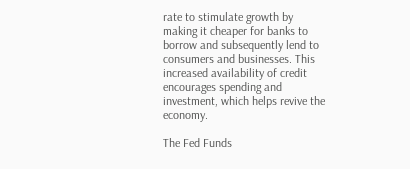rate to stimulate growth by making it cheaper for banks to borrow and subsequently lend to consumers and businesses. This increased availability of credit encourages spending and investment, which helps revive the economy.

The Fed Funds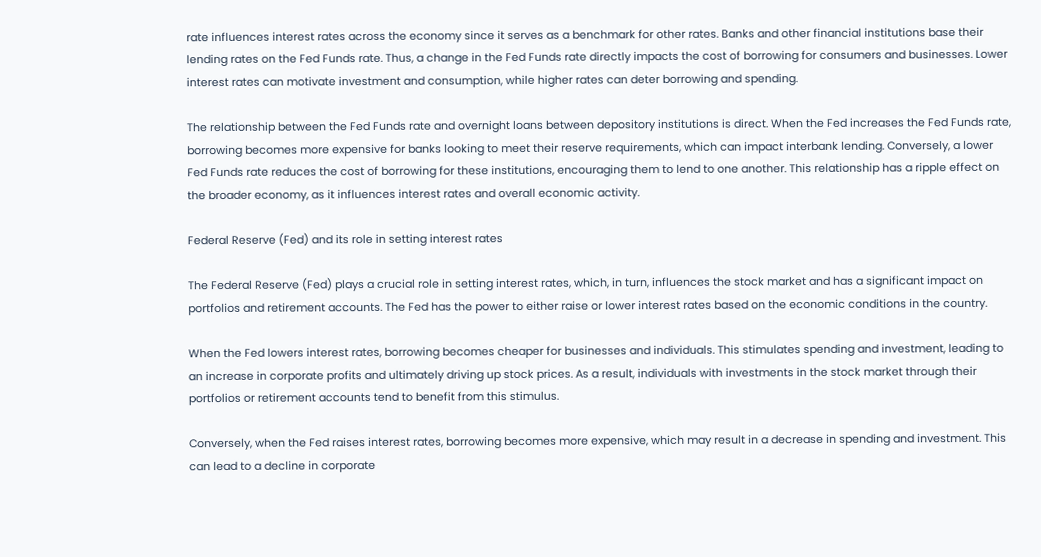rate influences interest rates across the economy since it serves as a benchmark for other rates. Banks and other financial institutions base their lending rates on the Fed Funds rate. Thus, a change in the Fed Funds rate directly impacts the cost of borrowing for consumers and businesses. Lower interest rates can motivate investment and consumption, while higher rates can deter borrowing and spending.

The relationship between the Fed Funds rate and overnight loans between depository institutions is direct. When the Fed increases the Fed Funds rate, borrowing becomes more expensive for banks looking to meet their reserve requirements, which can impact interbank lending. Conversely, a lower Fed Funds rate reduces the cost of borrowing for these institutions, encouraging them to lend to one another. This relationship has a ripple effect on the broader economy, as it influences interest rates and overall economic activity.

Federal Reserve (Fed) and its role in setting interest rates

The Federal Reserve (Fed) plays a crucial role in setting interest rates, which, in turn, influences the stock market and has a significant impact on portfolios and retirement accounts. The Fed has the power to either raise or lower interest rates based on the economic conditions in the country.

When the Fed lowers interest rates, borrowing becomes cheaper for businesses and individuals. This stimulates spending and investment, leading to an increase in corporate profits and ultimately driving up stock prices. As a result, individuals with investments in the stock market through their portfolios or retirement accounts tend to benefit from this stimulus.

Conversely, when the Fed raises interest rates, borrowing becomes more expensive, which may result in a decrease in spending and investment. This can lead to a decline in corporate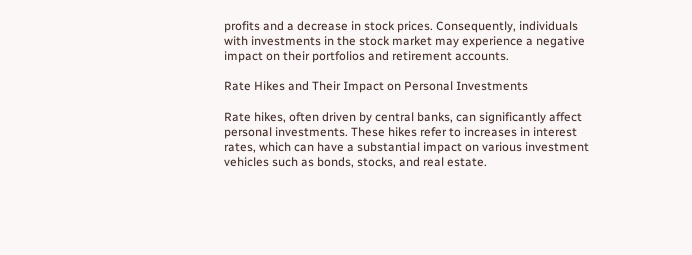profits and a decrease in stock prices. Consequently, individuals with investments in the stock market may experience a negative impact on their portfolios and retirement accounts.

Rate Hikes and Their Impact on Personal Investments

Rate hikes, often driven by central banks, can significantly affect personal investments. These hikes refer to increases in interest rates, which can have a substantial impact on various investment vehicles such as bonds, stocks, and real estate.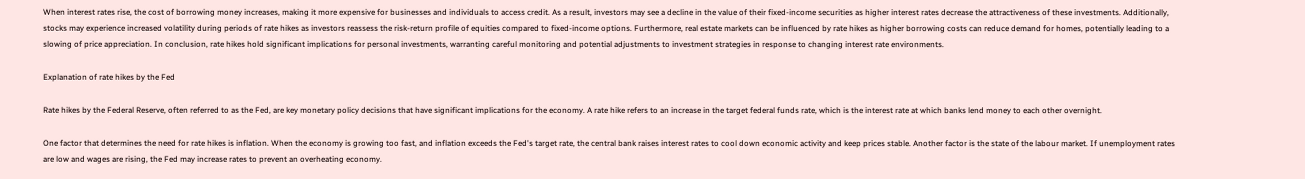When interest rates rise, the cost of borrowing money increases, making it more expensive for businesses and individuals to access credit. As a result, investors may see a decline in the value of their fixed-income securities as higher interest rates decrease the attractiveness of these investments. Additionally, stocks may experience increased volatility during periods of rate hikes as investors reassess the risk-return profile of equities compared to fixed-income options. Furthermore, real estate markets can be influenced by rate hikes as higher borrowing costs can reduce demand for homes, potentially leading to a slowing of price appreciation. In conclusion, rate hikes hold significant implications for personal investments, warranting careful monitoring and potential adjustments to investment strategies in response to changing interest rate environments.

Explanation of rate hikes by the Fed

Rate hikes by the Federal Reserve, often referred to as the Fed, are key monetary policy decisions that have significant implications for the economy. A rate hike refers to an increase in the target federal funds rate, which is the interest rate at which banks lend money to each other overnight.

One factor that determines the need for rate hikes is inflation. When the economy is growing too fast, and inflation exceeds the Fed's target rate, the central bank raises interest rates to cool down economic activity and keep prices stable. Another factor is the state of the labour market. If unemployment rates are low and wages are rising, the Fed may increase rates to prevent an overheating economy.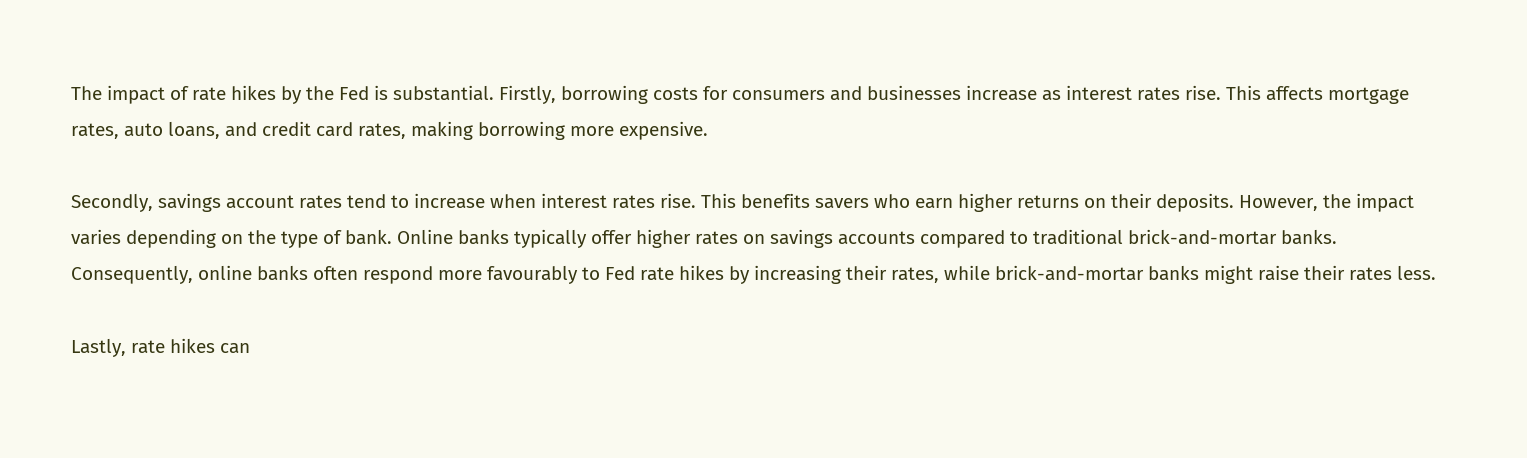The impact of rate hikes by the Fed is substantial. Firstly, borrowing costs for consumers and businesses increase as interest rates rise. This affects mortgage rates, auto loans, and credit card rates, making borrowing more expensive.

Secondly, savings account rates tend to increase when interest rates rise. This benefits savers who earn higher returns on their deposits. However, the impact varies depending on the type of bank. Online banks typically offer higher rates on savings accounts compared to traditional brick-and-mortar banks. Consequently, online banks often respond more favourably to Fed rate hikes by increasing their rates, while brick-and-mortar banks might raise their rates less.

Lastly, rate hikes can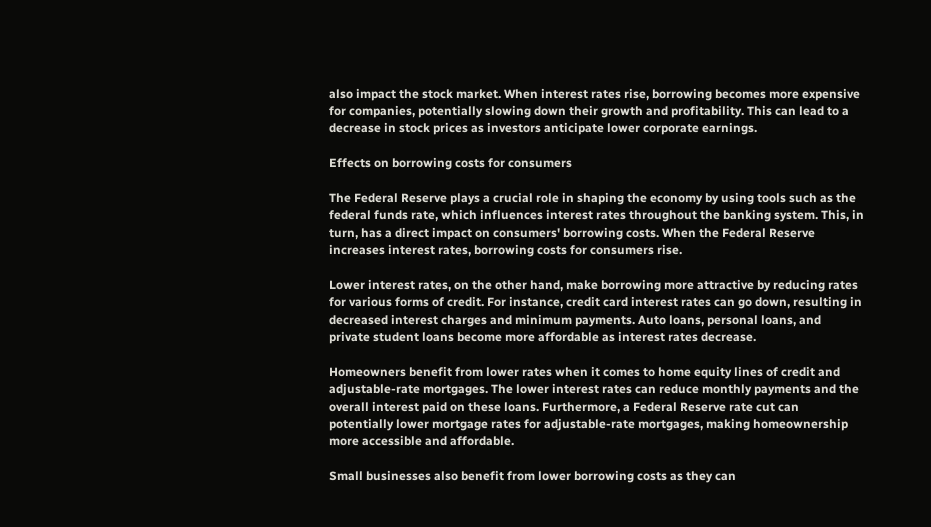also impact the stock market. When interest rates rise, borrowing becomes more expensive for companies, potentially slowing down their growth and profitability. This can lead to a decrease in stock prices as investors anticipate lower corporate earnings.

Effects on borrowing costs for consumers

The Federal Reserve plays a crucial role in shaping the economy by using tools such as the federal funds rate, which influences interest rates throughout the banking system. This, in turn, has a direct impact on consumers' borrowing costs. When the Federal Reserve increases interest rates, borrowing costs for consumers rise.

Lower interest rates, on the other hand, make borrowing more attractive by reducing rates for various forms of credit. For instance, credit card interest rates can go down, resulting in decreased interest charges and minimum payments. Auto loans, personal loans, and private student loans become more affordable as interest rates decrease.

Homeowners benefit from lower rates when it comes to home equity lines of credit and adjustable-rate mortgages. The lower interest rates can reduce monthly payments and the overall interest paid on these loans. Furthermore, a Federal Reserve rate cut can potentially lower mortgage rates for adjustable-rate mortgages, making homeownership more accessible and affordable.

Small businesses also benefit from lower borrowing costs as they can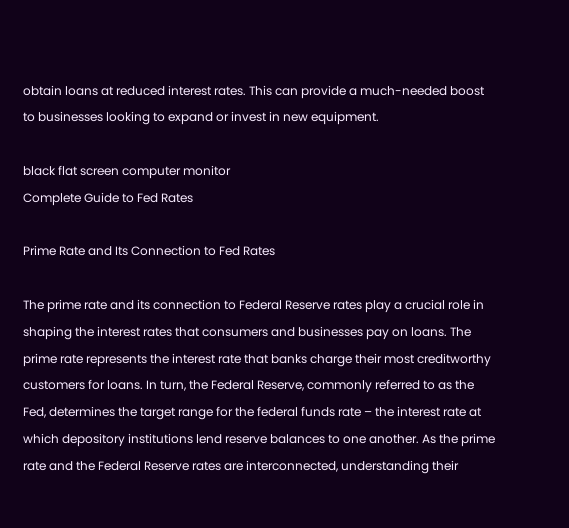obtain loans at reduced interest rates. This can provide a much-needed boost to businesses looking to expand or invest in new equipment.

black flat screen computer monitor
Complete Guide to Fed Rates

Prime Rate and Its Connection to Fed Rates

The prime rate and its connection to Federal Reserve rates play a crucial role in shaping the interest rates that consumers and businesses pay on loans. The prime rate represents the interest rate that banks charge their most creditworthy customers for loans. In turn, the Federal Reserve, commonly referred to as the Fed, determines the target range for the federal funds rate – the interest rate at which depository institutions lend reserve balances to one another. As the prime rate and the Federal Reserve rates are interconnected, understanding their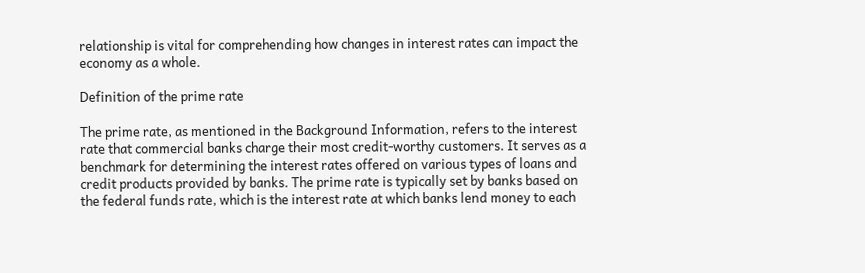relationship is vital for comprehending how changes in interest rates can impact the economy as a whole.

Definition of the prime rate

The prime rate, as mentioned in the Background Information, refers to the interest rate that commercial banks charge their most credit-worthy customers. It serves as a benchmark for determining the interest rates offered on various types of loans and credit products provided by banks. The prime rate is typically set by banks based on the federal funds rate, which is the interest rate at which banks lend money to each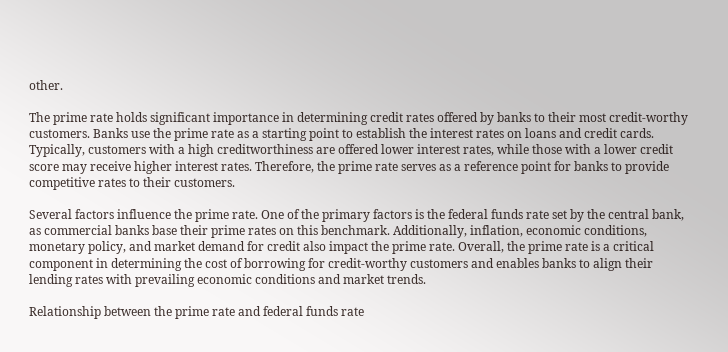other.

The prime rate holds significant importance in determining credit rates offered by banks to their most credit-worthy customers. Banks use the prime rate as a starting point to establish the interest rates on loans and credit cards. Typically, customers with a high creditworthiness are offered lower interest rates, while those with a lower credit score may receive higher interest rates. Therefore, the prime rate serves as a reference point for banks to provide competitive rates to their customers.

Several factors influence the prime rate. One of the primary factors is the federal funds rate set by the central bank, as commercial banks base their prime rates on this benchmark. Additionally, inflation, economic conditions, monetary policy, and market demand for credit also impact the prime rate. Overall, the prime rate is a critical component in determining the cost of borrowing for credit-worthy customers and enables banks to align their lending rates with prevailing economic conditions and market trends.

Relationship between the prime rate and federal funds rate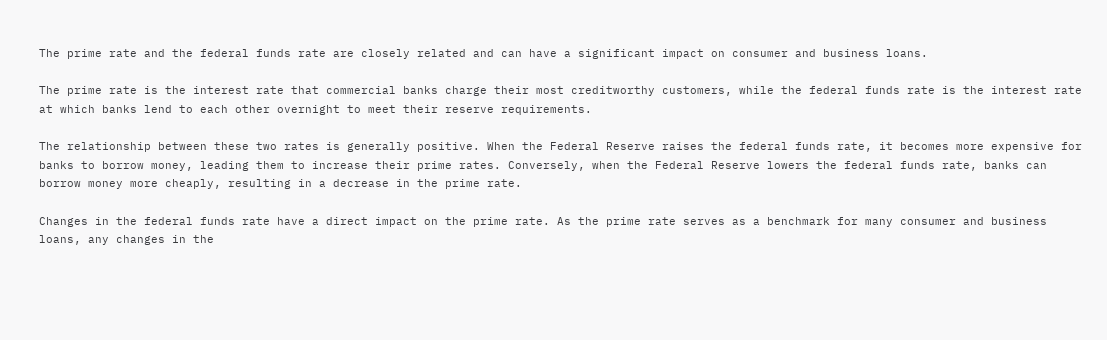The prime rate and the federal funds rate are closely related and can have a significant impact on consumer and business loans.

The prime rate is the interest rate that commercial banks charge their most creditworthy customers, while the federal funds rate is the interest rate at which banks lend to each other overnight to meet their reserve requirements.

The relationship between these two rates is generally positive. When the Federal Reserve raises the federal funds rate, it becomes more expensive for banks to borrow money, leading them to increase their prime rates. Conversely, when the Federal Reserve lowers the federal funds rate, banks can borrow money more cheaply, resulting in a decrease in the prime rate.

Changes in the federal funds rate have a direct impact on the prime rate. As the prime rate serves as a benchmark for many consumer and business loans, any changes in the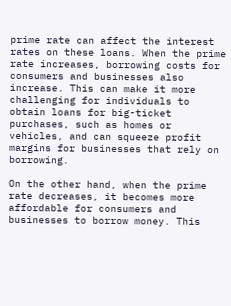prime rate can affect the interest rates on these loans. When the prime rate increases, borrowing costs for consumers and businesses also increase. This can make it more challenging for individuals to obtain loans for big-ticket purchases, such as homes or vehicles, and can squeeze profit margins for businesses that rely on borrowing.

On the other hand, when the prime rate decreases, it becomes more affordable for consumers and businesses to borrow money. This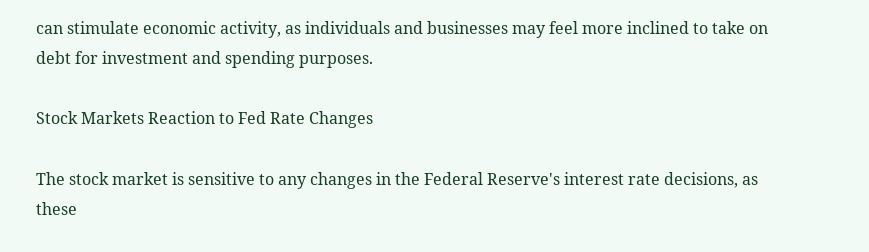can stimulate economic activity, as individuals and businesses may feel more inclined to take on debt for investment and spending purposes.

Stock Markets Reaction to Fed Rate Changes

The stock market is sensitive to any changes in the Federal Reserve's interest rate decisions, as these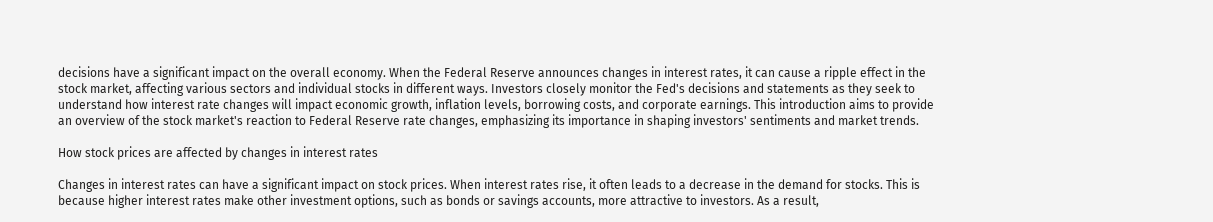decisions have a significant impact on the overall economy. When the Federal Reserve announces changes in interest rates, it can cause a ripple effect in the stock market, affecting various sectors and individual stocks in different ways. Investors closely monitor the Fed's decisions and statements as they seek to understand how interest rate changes will impact economic growth, inflation levels, borrowing costs, and corporate earnings. This introduction aims to provide an overview of the stock market's reaction to Federal Reserve rate changes, emphasizing its importance in shaping investors' sentiments and market trends.

How stock prices are affected by changes in interest rates

Changes in interest rates can have a significant impact on stock prices. When interest rates rise, it often leads to a decrease in the demand for stocks. This is because higher interest rates make other investment options, such as bonds or savings accounts, more attractive to investors. As a result,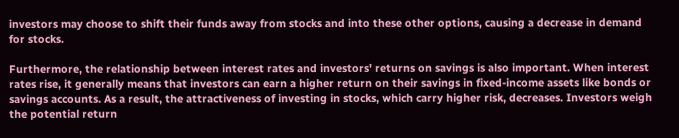investors may choose to shift their funds away from stocks and into these other options, causing a decrease in demand for stocks.

Furthermore, the relationship between interest rates and investors' returns on savings is also important. When interest rates rise, it generally means that investors can earn a higher return on their savings in fixed-income assets like bonds or savings accounts. As a result, the attractiveness of investing in stocks, which carry higher risk, decreases. Investors weigh the potential return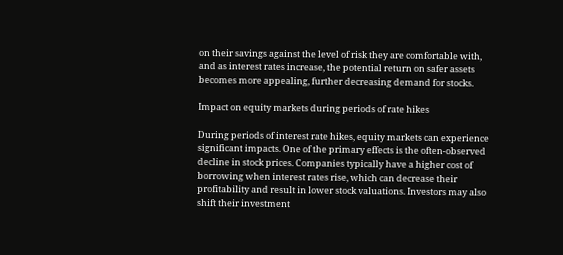on their savings against the level of risk they are comfortable with, and as interest rates increase, the potential return on safer assets becomes more appealing, further decreasing demand for stocks.

Impact on equity markets during periods of rate hikes

During periods of interest rate hikes, equity markets can experience significant impacts. One of the primary effects is the often-observed decline in stock prices. Companies typically have a higher cost of borrowing when interest rates rise, which can decrease their profitability and result in lower stock valuations. Investors may also shift their investment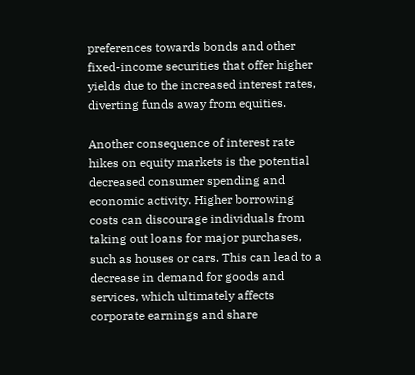preferences towards bonds and other fixed-income securities that offer higher yields due to the increased interest rates, diverting funds away from equities.

Another consequence of interest rate hikes on equity markets is the potential decreased consumer spending and economic activity. Higher borrowing costs can discourage individuals from taking out loans for major purchases, such as houses or cars. This can lead to a decrease in demand for goods and services, which ultimately affects corporate earnings and share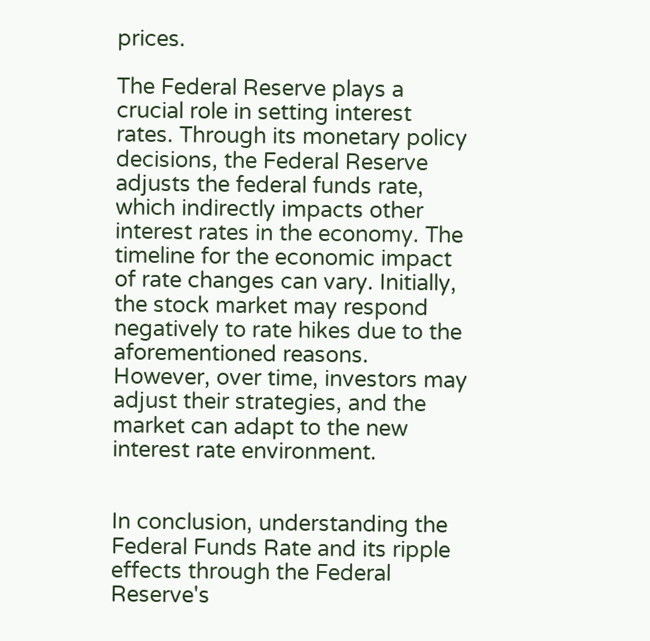prices.

The Federal Reserve plays a crucial role in setting interest rates. Through its monetary policy decisions, the Federal Reserve adjusts the federal funds rate, which indirectly impacts other interest rates in the economy. The timeline for the economic impact of rate changes can vary. Initially, the stock market may respond negatively to rate hikes due to the aforementioned reasons. However, over time, investors may adjust their strategies, and the market can adapt to the new interest rate environment.


In conclusion, understanding the Federal Funds Rate and its ripple effects through the Federal Reserve's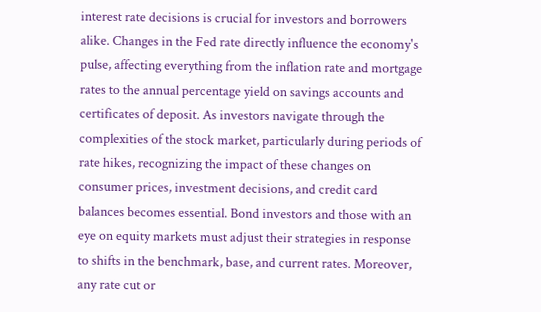interest rate decisions is crucial for investors and borrowers alike. Changes in the Fed rate directly influence the economy's pulse, affecting everything from the inflation rate and mortgage rates to the annual percentage yield on savings accounts and certificates of deposit. As investors navigate through the complexities of the stock market, particularly during periods of rate hikes, recognizing the impact of these changes on consumer prices, investment decisions, and credit card balances becomes essential. Bond investors and those with an eye on equity markets must adjust their strategies in response to shifts in the benchmark, base, and current rates. Moreover, any rate cut or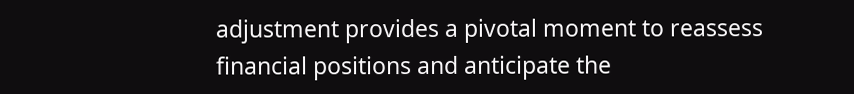adjustment provides a pivotal moment to reassess financial positions and anticipate the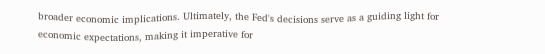broader economic implications. Ultimately, the Fed's decisions serve as a guiding light for economic expectations, making it imperative for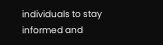individuals to stay informed and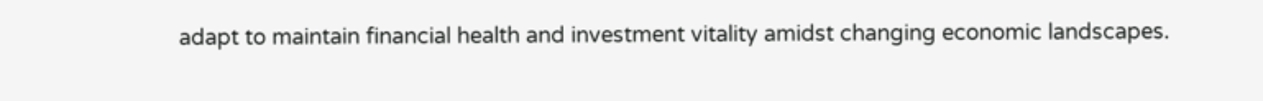adapt to maintain financial health and investment vitality amidst changing economic landscapes.